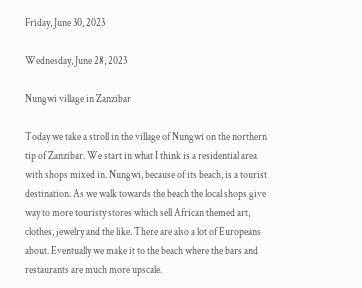Friday, June 30, 2023

Wednesday, June 28, 2023

Nungwi village in Zanzibar

Today we take a stroll in the village of Nungwi on the northern tip of Zanzibar. We start in what I think is a residential area with shops mixed in. Nungwi, because of its beach, is a tourist destination. As we walk towards the beach the local shops give way to more touristy stores which sell African themed art, clothes, jewelry and the like. There are also a lot of Europeans about. Eventually we make it to the beach where the bars and restaurants are much more upscale.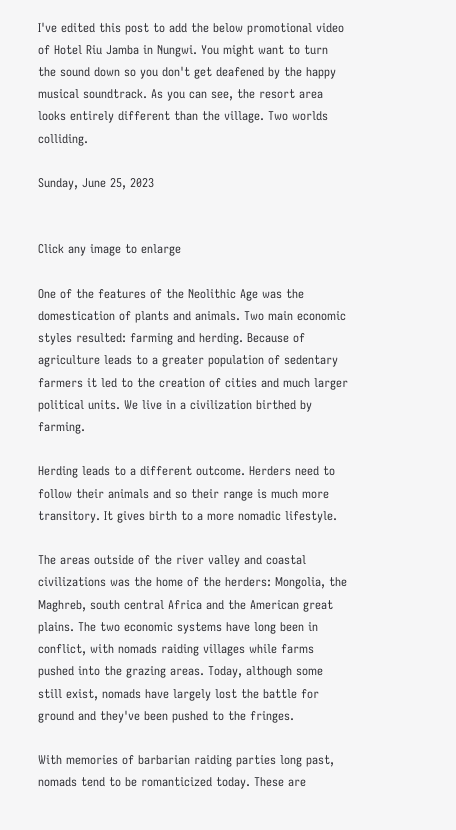I've edited this post to add the below promotional video of Hotel Riu Jamba in Nungwi. You might want to turn the sound down so you don't get deafened by the happy musical soundtrack. As you can see, the resort area looks entirely different than the village. Two worlds colliding.

Sunday, June 25, 2023


Click any image to enlarge

One of the features of the Neolithic Age was the domestication of plants and animals. Two main economic styles resulted: farming and herding. Because of agriculture leads to a greater population of sedentary farmers it led to the creation of cities and much larger political units. We live in a civilization birthed by farming.

Herding leads to a different outcome. Herders need to follow their animals and so their range is much more transitory. It gives birth to a more nomadic lifestyle.

The areas outside of the river valley and coastal civilizations was the home of the herders: Mongolia, the Maghreb, south central Africa and the American great plains. The two economic systems have long been in conflict, with nomads raiding villages while farms pushed into the grazing areas. Today, although some still exist, nomads have largely lost the battle for ground and they've been pushed to the fringes.

With memories of barbarian raiding parties long past, nomads tend to be romanticized today. These are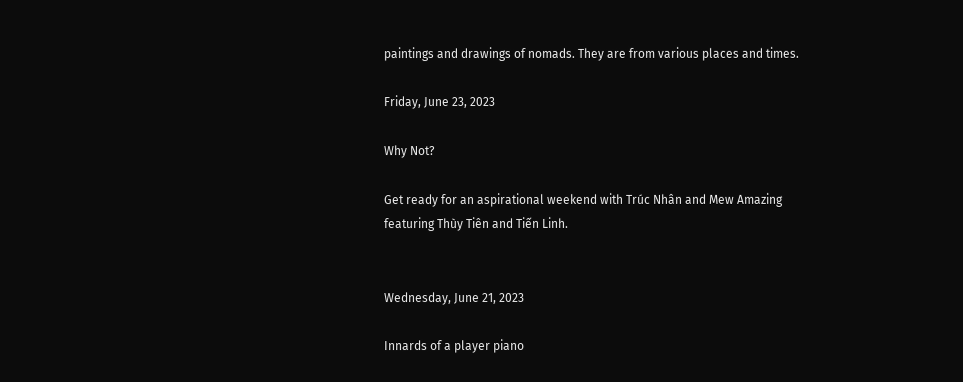paintings and drawings of nomads. They are from various places and times.

Friday, June 23, 2023

Why Not?

Get ready for an aspirational weekend with Trúc Nhân and Mew Amazing
featuring Thùy Tiên and Tiến Linh.


Wednesday, June 21, 2023

Innards of a player piano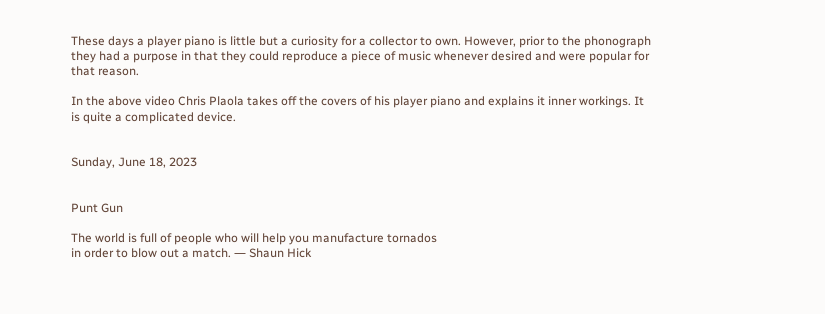These days a player piano is little but a curiosity for a collector to own. However, prior to the phonograph they had a purpose in that they could reproduce a piece of music whenever desired and were popular for that reason.

In the above video Chris Plaola takes off the covers of his player piano and explains it inner workings. It is quite a complicated device.


Sunday, June 18, 2023


Punt Gun

The world is full of people who will help you manufacture tornados
in order to blow out a match. ― Shaun Hick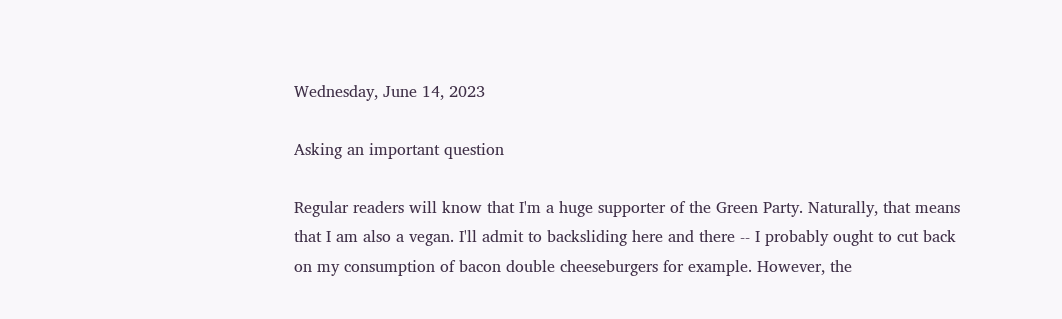Wednesday, June 14, 2023

Asking an important question

Regular readers will know that I'm a huge supporter of the Green Party. Naturally, that means that I am also a vegan. I'll admit to backsliding here and there -- I probably ought to cut back on my consumption of bacon double cheeseburgers for example. However, the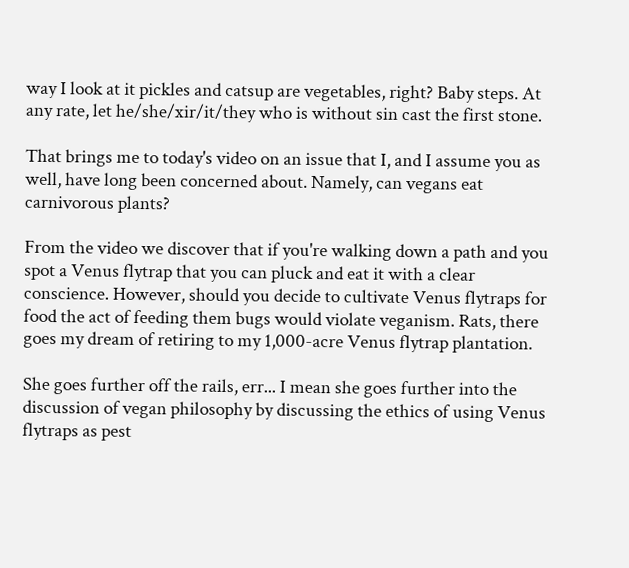way I look at it pickles and catsup are vegetables, right? Baby steps. At any rate, let he/she/xir/it/they who is without sin cast the first stone.

That brings me to today's video on an issue that I, and I assume you as well, have long been concerned about. Namely, can vegans eat carnivorous plants?

From the video we discover that if you're walking down a path and you spot a Venus flytrap that you can pluck and eat it with a clear conscience. However, should you decide to cultivate Venus flytraps for food the act of feeding them bugs would violate veganism. Rats, there goes my dream of retiring to my 1,000-acre Venus flytrap plantation.

She goes further off the rails, err... I mean she goes further into the discussion of vegan philosophy by discussing the ethics of using Venus flytraps as pest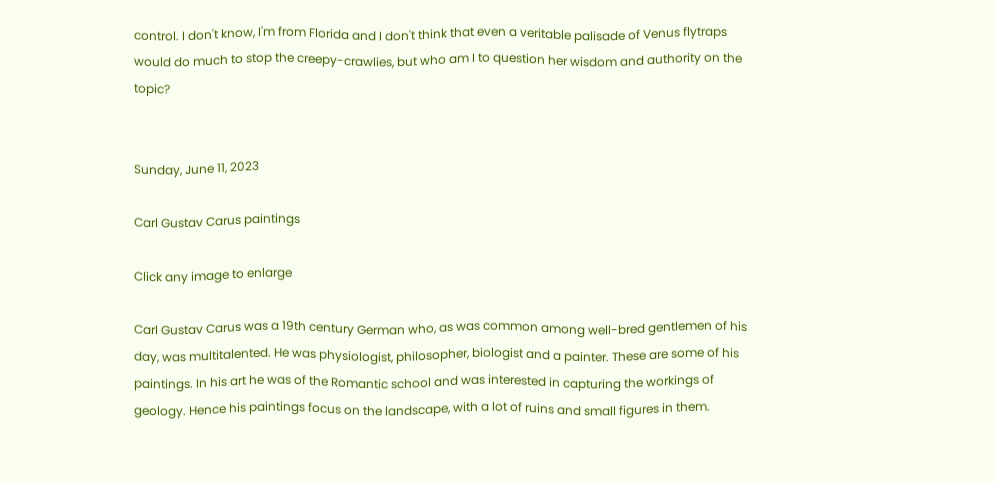control. I don't know, I'm from Florida and I don't think that even a veritable palisade of Venus flytraps would do much to stop the creepy-crawlies, but who am I to question her wisdom and authority on the topic?


Sunday, June 11, 2023

Carl Gustav Carus paintings

Click any image to enlarge

Carl Gustav Carus was a 19th century German who, as was common among well-bred gentlemen of his day, was multitalented. He was physiologist, philosopher, biologist and a painter. These are some of his paintings. In his art he was of the Romantic school and was interested in capturing the workings of geology. Hence his paintings focus on the landscape, with a lot of ruins and small figures in them.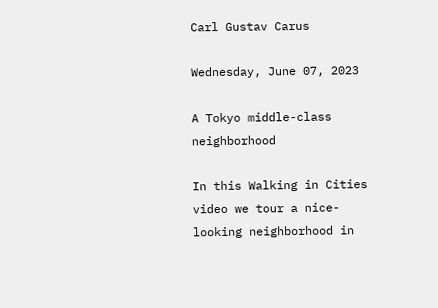Carl Gustav Carus

Wednesday, June 07, 2023

A Tokyo middle-class neighborhood

In this Walking in Cities video we tour a nice-looking neighborhood in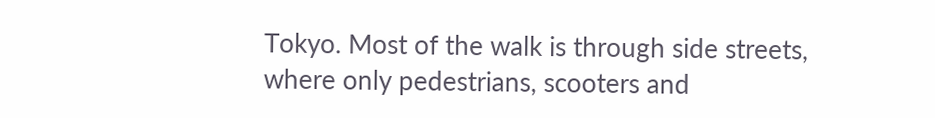Tokyo. Most of the walk is through side streets, where only pedestrians, scooters and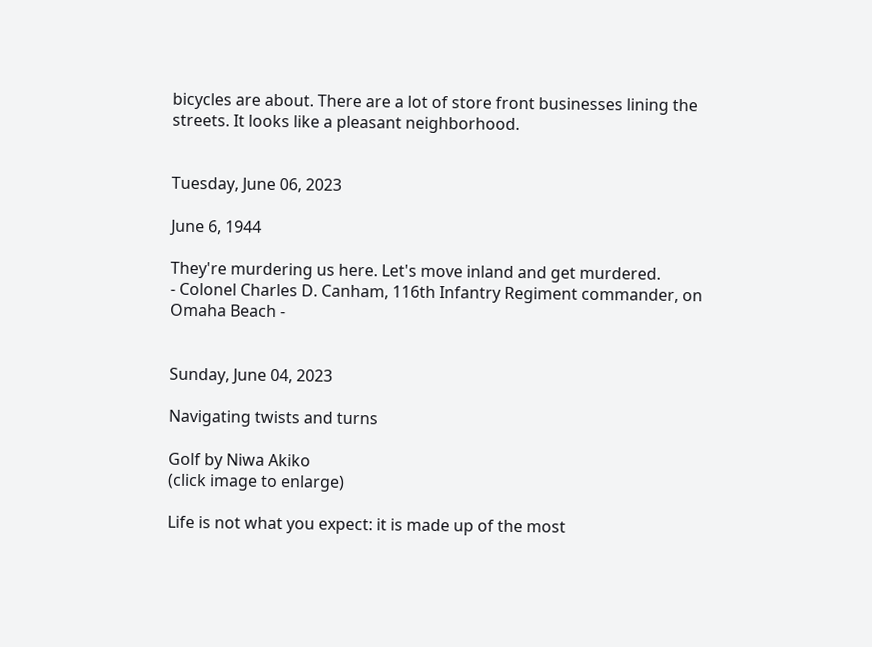bicycles are about. There are a lot of store front businesses lining the streets. It looks like a pleasant neighborhood.


Tuesday, June 06, 2023

June 6, 1944

They're murdering us here. Let's move inland and get murdered.
- Colonel Charles D. Canham, 116th Infantry Regiment commander, on Omaha Beach -


Sunday, June 04, 2023

Navigating twists and turns

Golf by Niwa Akiko
(click image to enlarge)

Life is not what you expect: it is made up of the most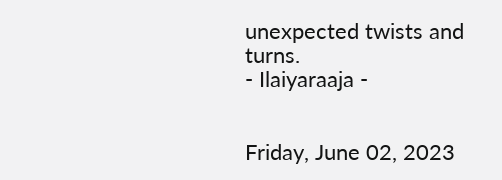unexpected twists and turns.
- Ilaiyaraaja -


Friday, June 02, 2023